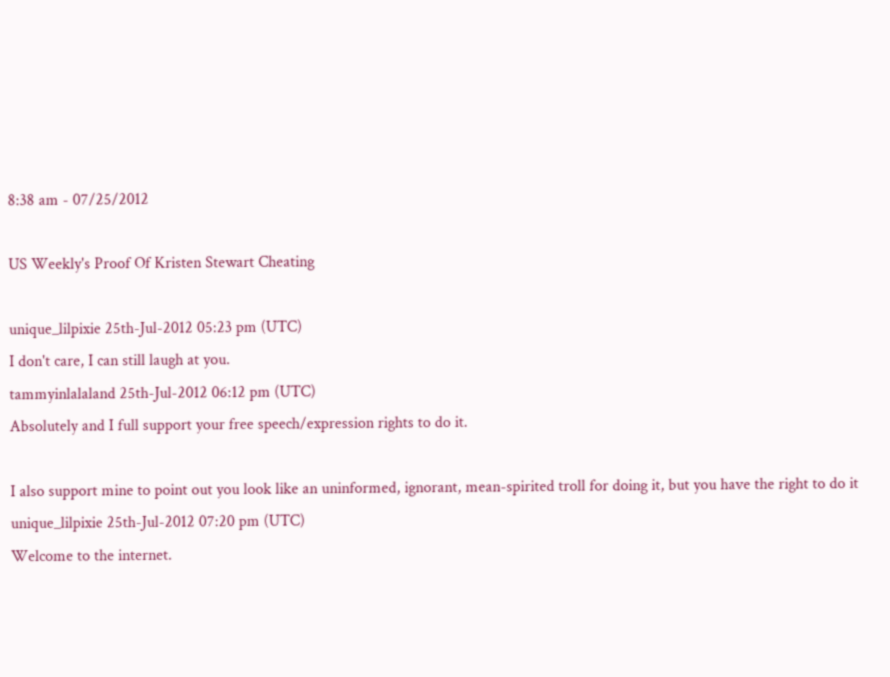8:38 am - 07/25/2012

US Weekly's Proof Of Kristen Stewart Cheating

unique_lilpixie 25th-Jul-2012 05:23 pm (UTC)
I don't care, I can still laugh at you.
tammyinlalaland 25th-Jul-2012 06:12 pm (UTC)
Absolutely and I full support your free speech/expression rights to do it.

I also support mine to point out you look like an uninformed, ignorant, mean-spirited troll for doing it, but you have the right to do it
unique_lilpixie 25th-Jul-2012 07:20 pm (UTC)
Welcome to the internet.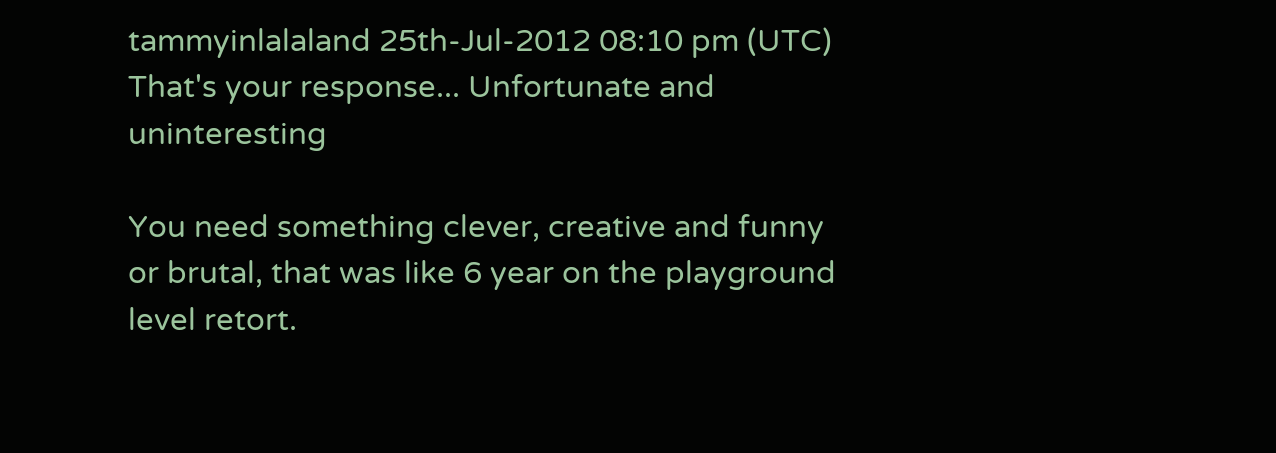tammyinlalaland 25th-Jul-2012 08:10 pm (UTC)
That's your response... Unfortunate and uninteresting

You need something clever, creative and funny or brutal, that was like 6 year on the playground level retort.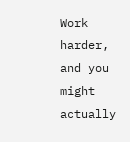Work harder, and you might actually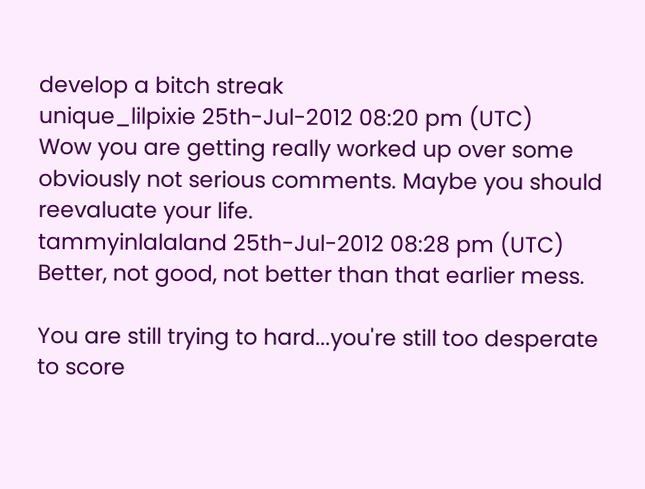develop a bitch streak
unique_lilpixie 25th-Jul-2012 08:20 pm (UTC)
Wow you are getting really worked up over some obviously not serious comments. Maybe you should reevaluate your life.
tammyinlalaland 25th-Jul-2012 08:28 pm (UTC)
Better, not good, not better than that earlier mess.

You are still trying to hard...you're still too desperate to score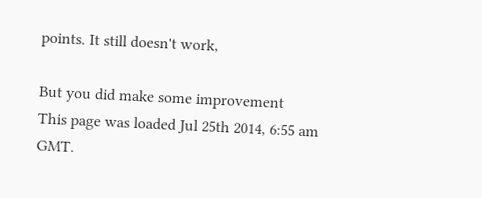points. It still doesn't work,

But you did make some improvement
This page was loaded Jul 25th 2014, 6:55 am GMT.